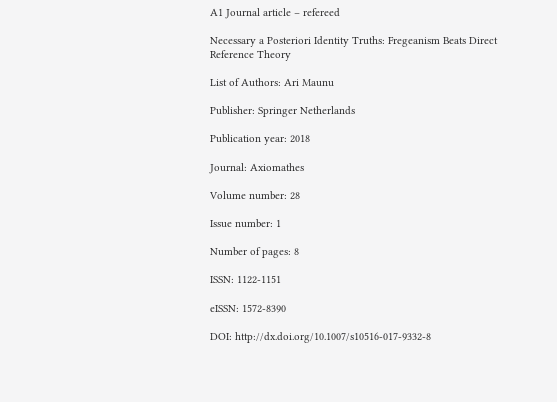A1 Journal article – refereed

Necessary a Posteriori Identity Truths: Fregeanism Beats Direct Reference Theory

List of Authors: Ari Maunu

Publisher: Springer Netherlands

Publication year: 2018

Journal: Axiomathes

Volume number: 28

Issue number: 1

Number of pages: 8

ISSN: 1122-1151

eISSN: 1572-8390

DOI: http://dx.doi.org/10.1007/s10516-017-9332-8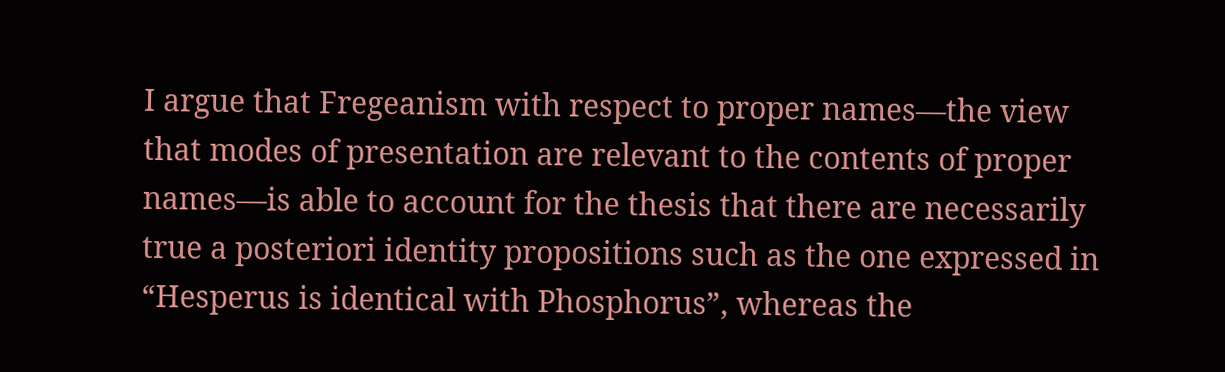I argue that Fregeanism with respect to proper names—the view that modes of presentation are relevant to the contents of proper names—is able to account for the thesis that there are necessarily true a posteriori identity propositions such as the one expressed in “Hesperus is identical with Phosphorus”, whereas the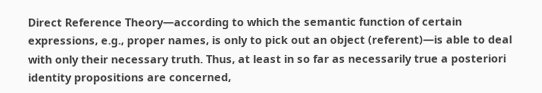Direct Reference Theory—according to which the semantic function of certain expressions, e.g., proper names, is only to pick out an object (referent)—is able to deal with only their necessary truth. Thus, at least in so far as necessarily true a posteriori identity propositions are concerned,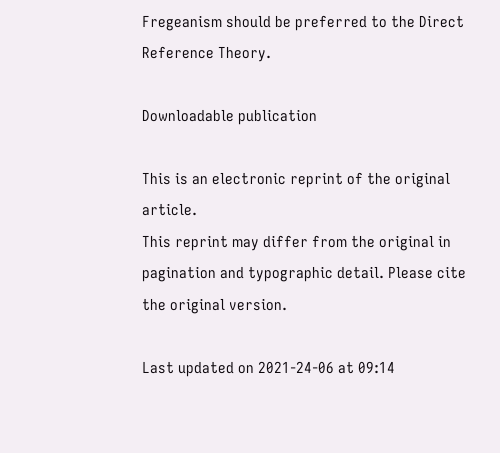Fregeanism should be preferred to the Direct Reference Theory.

Downloadable publication

This is an electronic reprint of the original article.
This reprint may differ from the original in pagination and typographic detail. Please cite the original version.

Last updated on 2021-24-06 at 09:14